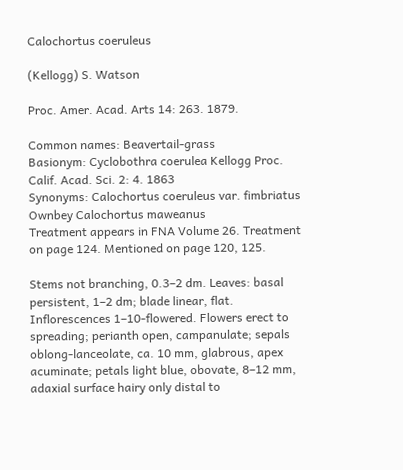Calochortus coeruleus

(Kellogg) S. Watson

Proc. Amer. Acad. Arts 14: 263. 1879.

Common names: Beavertail-grass
Basionym: Cyclobothra coerulea Kellogg Proc. Calif. Acad. Sci. 2: 4. 1863
Synonyms: Calochortus coeruleus var. fimbriatus Ownbey Calochortus maweanus
Treatment appears in FNA Volume 26. Treatment on page 124. Mentioned on page 120, 125.

Stems not branching, 0.3–2 dm. Leaves: basal persistent, 1–2 dm; blade linear, flat. Inflorescences 1–10-flowered. Flowers erect to spreading; perianth open, campanulate; sepals oblong-lanceolate, ca. 10 mm, glabrous, apex acuminate; petals light blue, obovate, 8–12 mm, adaxial surface hairy only distal to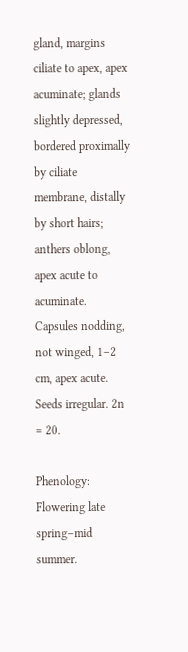gland, margins ciliate to apex, apex acuminate; glands slightly depressed, bordered proximally by ciliate membrane, distally by short hairs; anthers oblong, apex acute to acuminate. Capsules nodding, not winged, 1–2 cm, apex acute. Seeds irregular. 2n = 20.

Phenology: Flowering late spring–mid summer.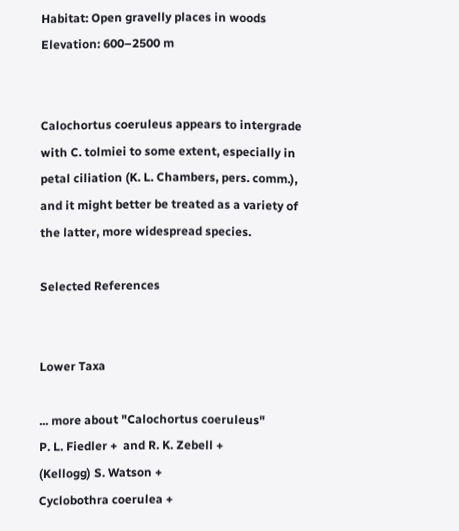Habitat: Open gravelly places in woods
Elevation: 600–2500 m


Calochortus coeruleus appears to intergrade with C. tolmiei to some extent, especially in petal ciliation (K. L. Chambers, pers. comm.), and it might better be treated as a variety of the latter, more widespread species.

Selected References


Lower Taxa

... more about "Calochortus coeruleus"
P. L. Fiedler +  and R. K. Zebell +
(Kellogg) S. Watson +
Cyclobothra coerulea +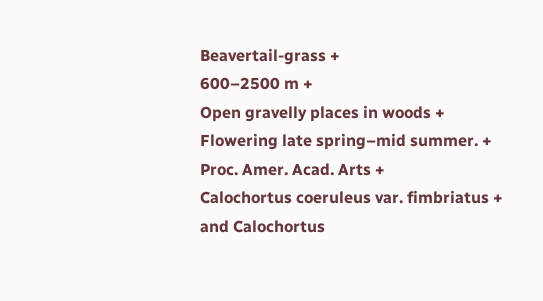Beavertail-grass +
600–2500 m +
Open gravelly places in woods +
Flowering late spring–mid summer. +
Proc. Amer. Acad. Arts +
Calochortus coeruleus var. fimbriatus +  and Calochortus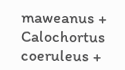maweanus +
Calochortus coeruleus +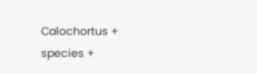Calochortus +
species +